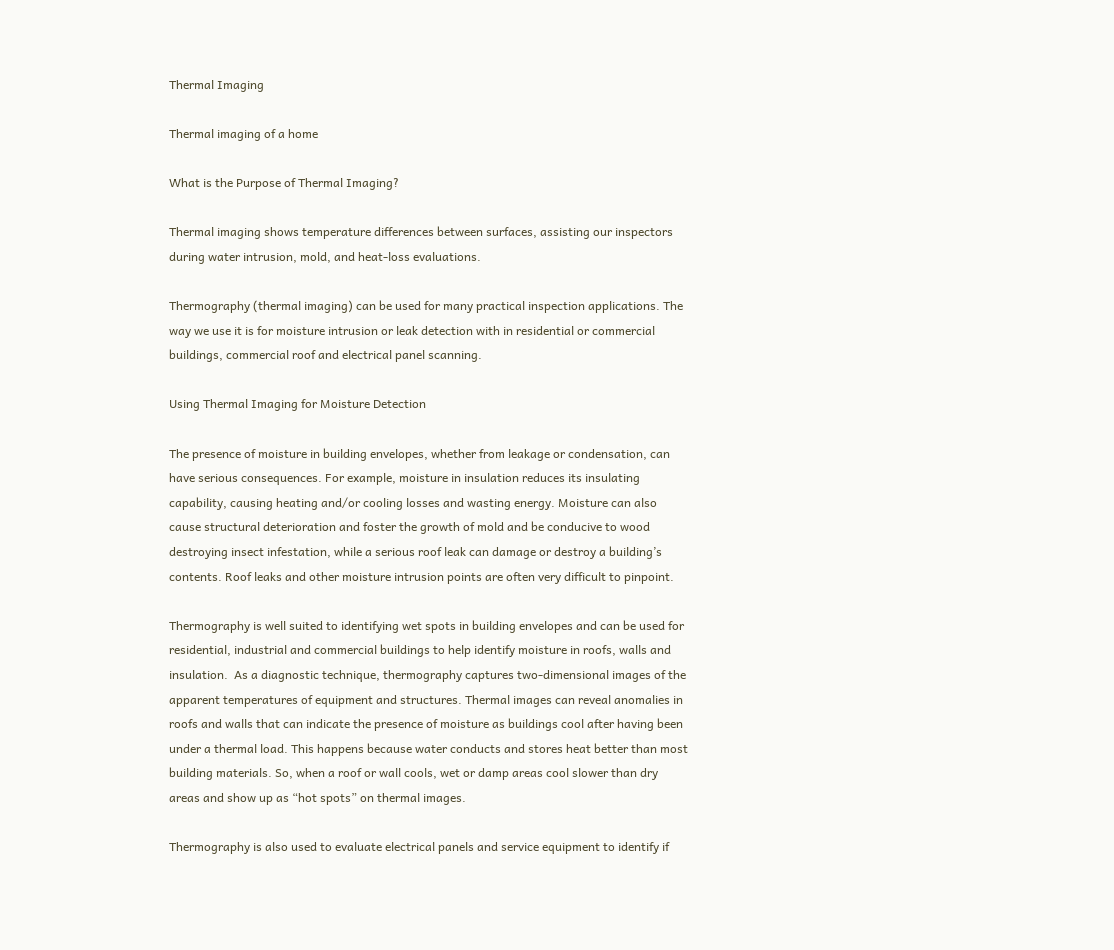Thermal Imaging

Thermal imaging of a home

What is the Purpose of Thermal Imaging?

Thermal imaging shows temperature differences between surfaces, assisting our inspectors during water intrusion, mold, and heat-loss evaluations.

Thermography (thermal imaging) can be used for many practical inspection applications. The way we use it is for moisture intrusion or leak detection with in residential or commercial buildings, commercial roof and electrical panel scanning.

Using Thermal Imaging for Moisture Detection

The presence of moisture in building envelopes, whether from leakage or condensation, can have serious consequences. For example, moisture in insulation reduces its insulating capability, causing heating and/or cooling losses and wasting energy. Moisture can also cause structural deterioration and foster the growth of mold and be conducive to wood destroying insect infestation, while a serious roof leak can damage or destroy a building’s contents. Roof leaks and other moisture intrusion points are often very difficult to pinpoint.

Thermography is well suited to identifying wet spots in building envelopes and can be used for residential, industrial and commercial buildings to help identify moisture in roofs, walls and insulation.  As a diagnostic technique, thermography captures two-dimensional images of the apparent temperatures of equipment and structures. Thermal images can reveal anomalies in roofs and walls that can indicate the presence of moisture as buildings cool after having been under a thermal load. This happens because water conducts and stores heat better than most building materials. So, when a roof or wall cools, wet or damp areas cool slower than dry areas and show up as “hot spots” on thermal images.

Thermography is also used to evaluate electrical panels and service equipment to identify if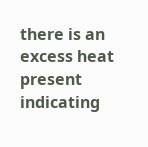there is an excess heat present indicating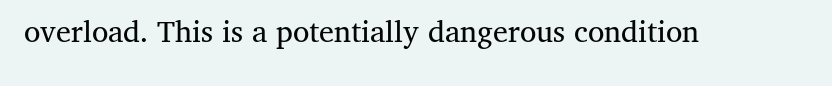overload. This is a potentially dangerous condition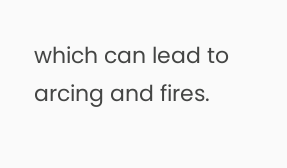which can lead to arcing and fires.